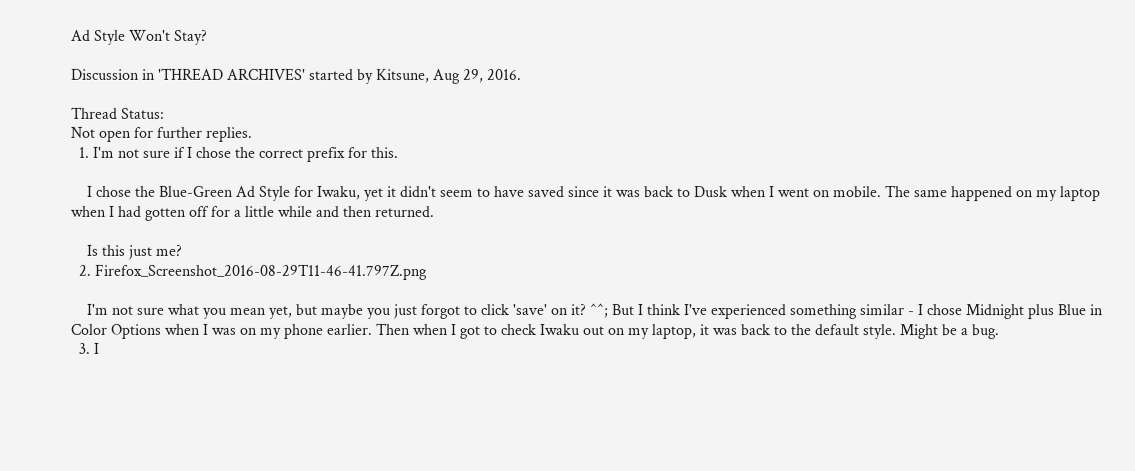Ad Style Won't Stay?

Discussion in 'THREAD ARCHIVES' started by Kitsune, Aug 29, 2016.

Thread Status:
Not open for further replies.
  1. I'm not sure if I chose the correct prefix for this.

    I chose the Blue-Green Ad Style for Iwaku, yet it didn't seem to have saved since it was back to Dusk when I went on mobile. The same happened on my laptop when I had gotten off for a little while and then returned.

    Is this just me?
  2. Firefox_Screenshot_2016-08-29T11-46-41.797Z.png

    I'm not sure what you mean yet, but maybe you just forgot to click 'save' on it? ^^; But I think I've experienced something similar - I chose Midnight plus Blue in Color Options when I was on my phone earlier. Then when I got to check Iwaku out on my laptop, it was back to the default style. Might be a bug.
  3. I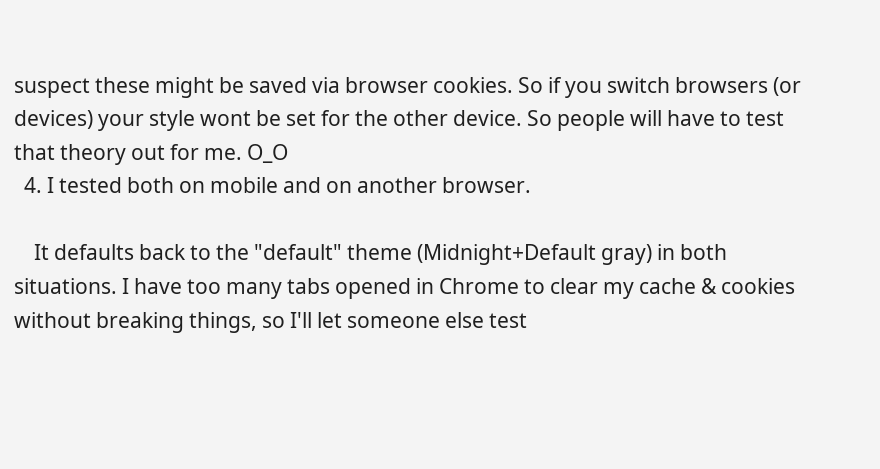suspect these might be saved via browser cookies. So if you switch browsers (or devices) your style wont be set for the other device. So people will have to test that theory out for me. O_O
  4. I tested both on mobile and on another browser.

    It defaults back to the "default" theme (Midnight+Default gray) in both situations. I have too many tabs opened in Chrome to clear my cache & cookies without breaking things, so I'll let someone else test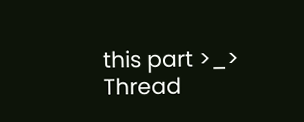this part >_>
Thread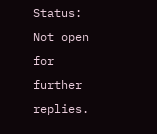Status:
Not open for further replies.